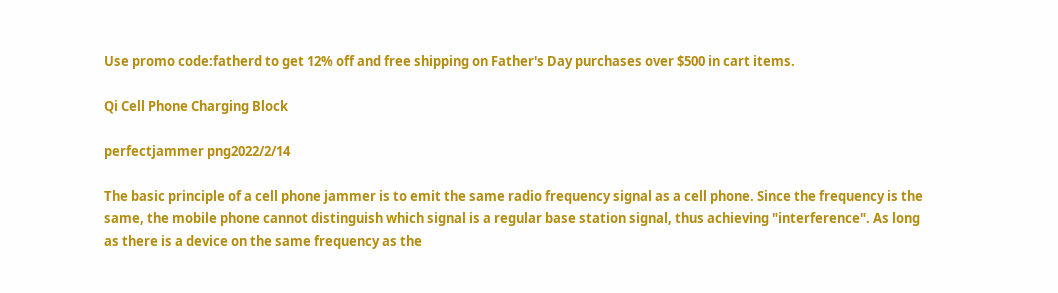Use promo code:fatherd to get 12% off and free shipping on Father's Day purchases over $500 in cart items.

Qi Cell Phone Charging Block

perfectjammer png2022/2/14

The basic principle of a cell phone jammer is to emit the same radio frequency signal as a cell phone. Since the frequency is the same, the mobile phone cannot distinguish which signal is a regular base station signal, thus achieving "interference". As long as there is a device on the same frequency as the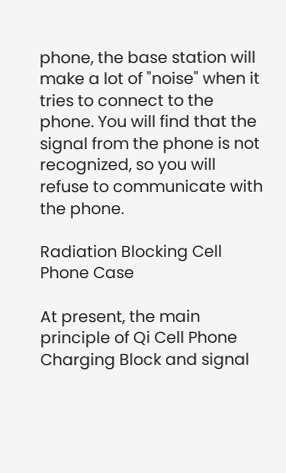phone, the base station will make a lot of "noise" when it tries to connect to the phone. You will find that the signal from the phone is not recognized, so you will refuse to communicate with the phone.

Radiation Blocking Cell Phone Case

At present, the main principle of Qi Cell Phone Charging Block and signal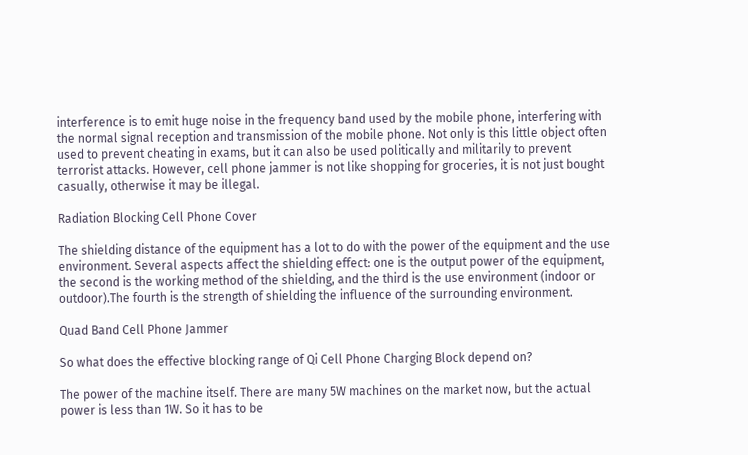interference is to emit huge noise in the frequency band used by the mobile phone, interfering with the normal signal reception and transmission of the mobile phone. Not only is this little object often used to prevent cheating in exams, but it can also be used politically and militarily to prevent terrorist attacks. However, cell phone jammer is not like shopping for groceries, it is not just bought casually, otherwise it may be illegal.

Radiation Blocking Cell Phone Cover

The shielding distance of the equipment has a lot to do with the power of the equipment and the use environment. Several aspects affect the shielding effect: one is the output power of the equipment, the second is the working method of the shielding, and the third is the use environment (indoor or outdoor).The fourth is the strength of shielding the influence of the surrounding environment.

Quad Band Cell Phone Jammer

So what does the effective blocking range of Qi Cell Phone Charging Block depend on?

The power of the machine itself. There are many 5W machines on the market now, but the actual power is less than 1W. So it has to be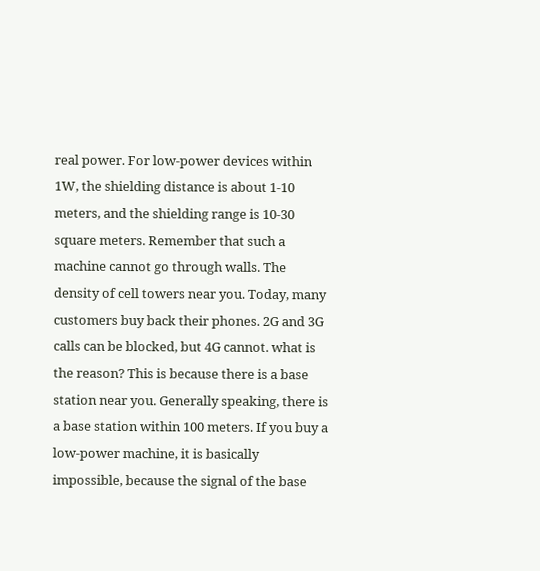real power. For low-power devices within 1W, the shielding distance is about 1-10 meters, and the shielding range is 10-30 square meters. Remember that such a machine cannot go through walls. The density of cell towers near you. Today, many customers buy back their phones. 2G and 3G calls can be blocked, but 4G cannot. what is the reason? This is because there is a base station near you. Generally speaking, there is a base station within 100 meters. If you buy a low-power machine, it is basically impossible, because the signal of the base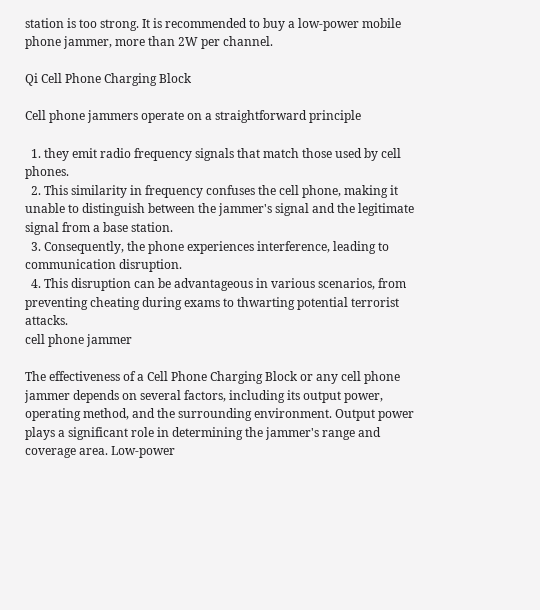station is too strong. It is recommended to buy a low-power mobile phone jammer, more than 2W per channel.

Qi Cell Phone Charging Block

Cell phone jammers operate on a straightforward principle

  1. they emit radio frequency signals that match those used by cell phones.
  2. This similarity in frequency confuses the cell phone, making it unable to distinguish between the jammer's signal and the legitimate signal from a base station.
  3. Consequently, the phone experiences interference, leading to communication disruption.
  4. This disruption can be advantageous in various scenarios, from preventing cheating during exams to thwarting potential terrorist attacks.
cell phone jammer

The effectiveness of a Cell Phone Charging Block or any cell phone jammer depends on several factors, including its output power, operating method, and the surrounding environment. Output power plays a significant role in determining the jammer's range and coverage area. Low-power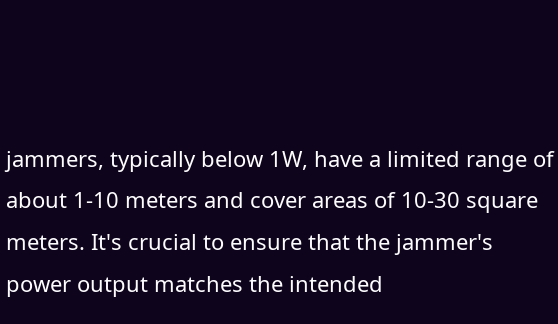jammers, typically below 1W, have a limited range of about 1-10 meters and cover areas of 10-30 square meters. It's crucial to ensure that the jammer's power output matches the intended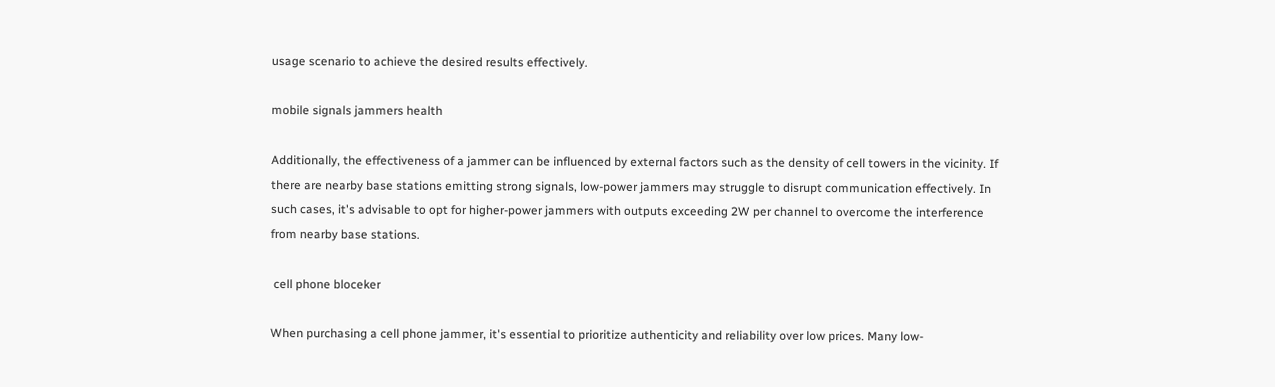usage scenario to achieve the desired results effectively.

mobile signals jammers health

Additionally, the effectiveness of a jammer can be influenced by external factors such as the density of cell towers in the vicinity. If there are nearby base stations emitting strong signals, low-power jammers may struggle to disrupt communication effectively. In such cases, it's advisable to opt for higher-power jammers with outputs exceeding 2W per channel to overcome the interference from nearby base stations.

 cell phone bloceker

When purchasing a cell phone jammer, it's essential to prioritize authenticity and reliability over low prices. Many low-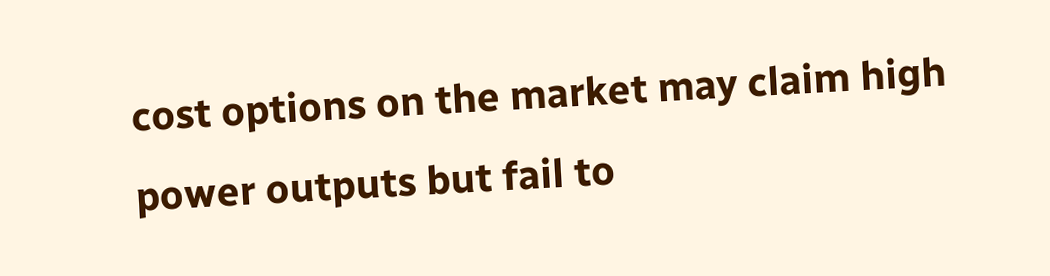cost options on the market may claim high power outputs but fail to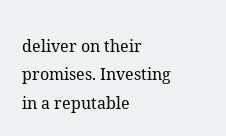deliver on their promises. Investing in a reputable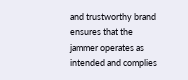and trustworthy brand ensures that the jammer operates as intended and complies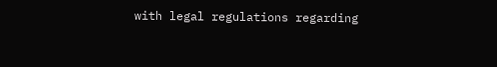with legal regulations regarding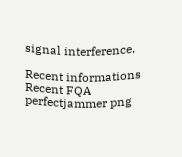signal interference.

Recent informations
Recent FQA
perfectjammer png